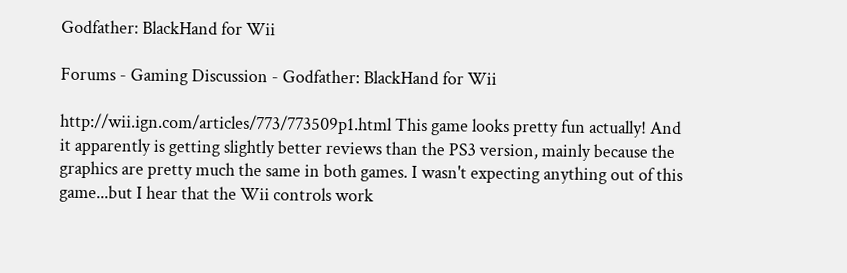Godfather: BlackHand for Wii

Forums - Gaming Discussion - Godfather: BlackHand for Wii

http://wii.ign.com/articles/773/773509p1.html This game looks pretty fun actually! And it apparently is getting slightly better reviews than the PS3 version, mainly because the graphics are pretty much the same in both games. I wasn't expecting anything out of this game...but I hear that the Wii controls work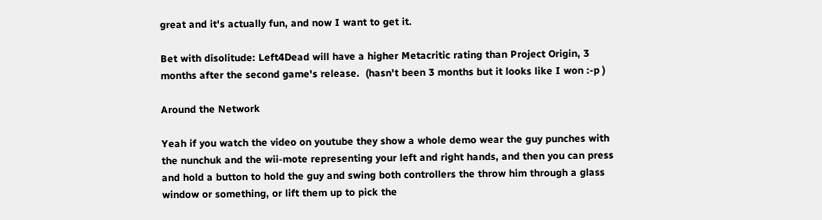great and it's actually fun, and now I want to get it.

Bet with disolitude: Left4Dead will have a higher Metacritic rating than Project Origin, 3 months after the second game's release.  (hasn't been 3 months but it looks like I won :-p )

Around the Network

Yeah if you watch the video on youtube they show a whole demo wear the guy punches with the nunchuk and the wii-mote representing your left and right hands, and then you can press and hold a button to hold the guy and swing both controllers the throw him through a glass window or something, or lift them up to pick the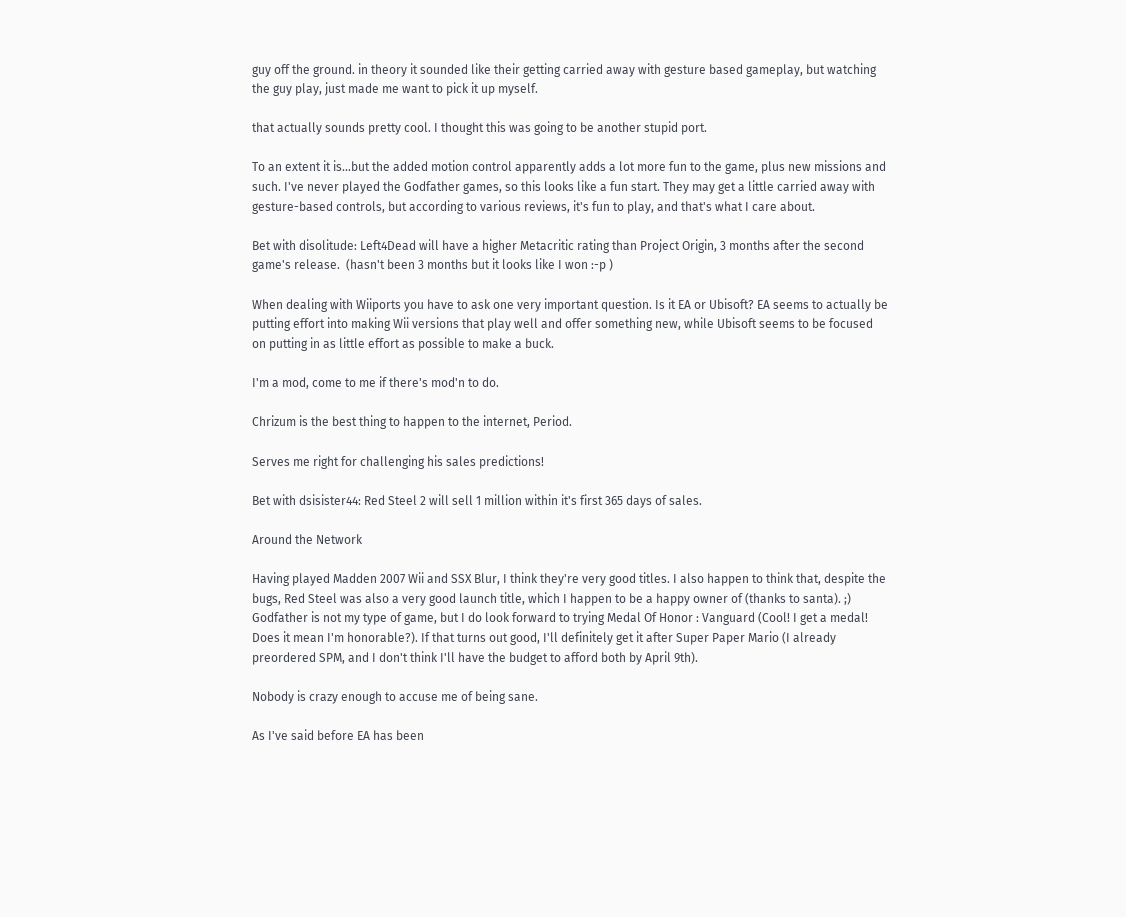guy off the ground. in theory it sounded like their getting carried away with gesture based gameplay, but watching the guy play, just made me want to pick it up myself.

that actually sounds pretty cool. I thought this was going to be another stupid port.

To an extent it is...but the added motion control apparently adds a lot more fun to the game, plus new missions and such. I've never played the Godfather games, so this looks like a fun start. They may get a little carried away with gesture-based controls, but according to various reviews, it's fun to play, and that's what I care about.

Bet with disolitude: Left4Dead will have a higher Metacritic rating than Project Origin, 3 months after the second game's release.  (hasn't been 3 months but it looks like I won :-p )

When dealing with Wiiports you have to ask one very important question. Is it EA or Ubisoft? EA seems to actually be putting effort into making Wii versions that play well and offer something new, while Ubisoft seems to be focused on putting in as little effort as possible to make a buck.

I'm a mod, come to me if there's mod'n to do.

Chrizum is the best thing to happen to the internet, Period.

Serves me right for challenging his sales predictions!

Bet with dsisister44: Red Steel 2 will sell 1 million within it's first 365 days of sales.

Around the Network

Having played Madden 2007 Wii and SSX Blur, I think they're very good titles. I also happen to think that, despite the bugs, Red Steel was also a very good launch title, which I happen to be a happy owner of (thanks to santa). ;) Godfather is not my type of game, but I do look forward to trying Medal Of Honor : Vanguard (Cool! I get a medal! Does it mean I'm honorable?). If that turns out good, I'll definitely get it after Super Paper Mario (I already preordered SPM, and I don't think I'll have the budget to afford both by April 9th).

Nobody is crazy enough to accuse me of being sane.

As I've said before EA has been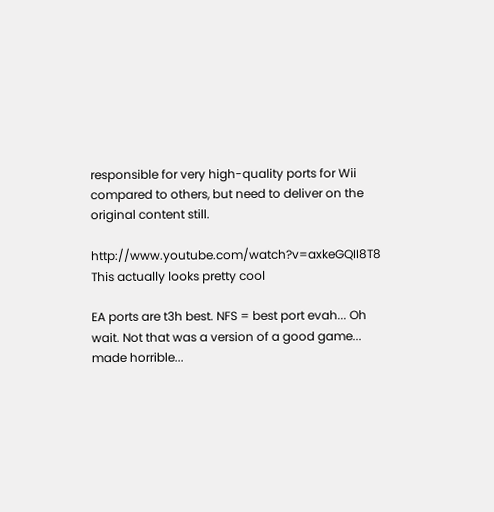responsible for very high-quality ports for Wii compared to others, but need to deliver on the original content still.

http://www.youtube.com/watch?v=axkeGQII8T8 This actually looks pretty cool

EA ports are t3h best. NFS = best port evah... Oh wait. Not that was a version of a good game... made horrible...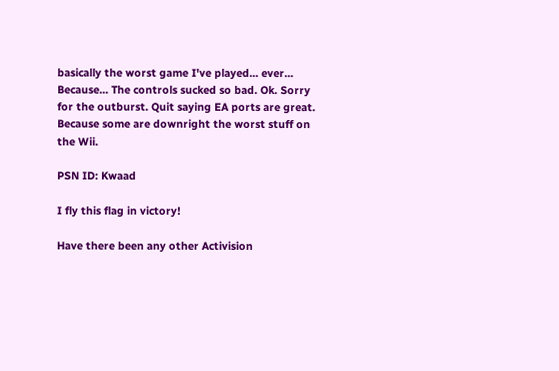basically the worst game I've played... ever... Because... The controls sucked so bad. Ok. Sorry for the outburst. Quit saying EA ports are great. Because some are downright the worst stuff on the Wii.

PSN ID: Kwaad

I fly this flag in victory!

Have there been any other Activision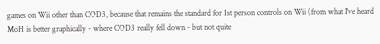games on Wii other than COD3, because that remains the standard for 1st person controls on Wii (from what I've heard MoH is better graphically - where COD3 really fell down - but not quite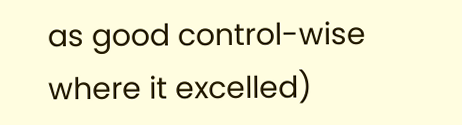as good control-wise where it excelled)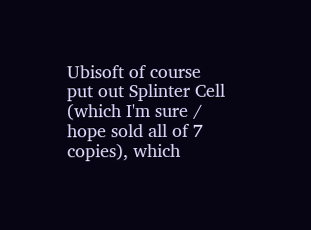Ubisoft of course put out Splinter Cell (which I'm sure / hope sold all of 7 copies), which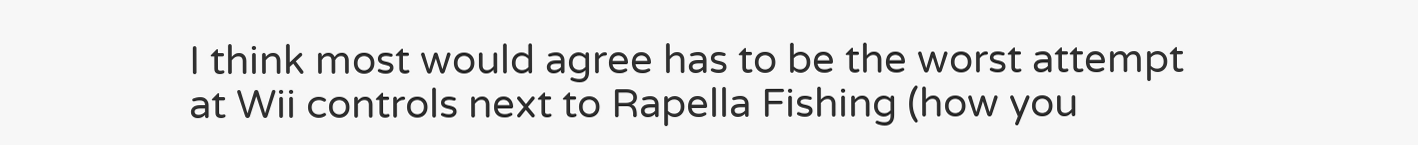I think most would agree has to be the worst attempt at Wii controls next to Rapella Fishing (how you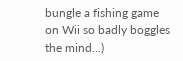bungle a fishing game on Wii so badly boggles the mind...)